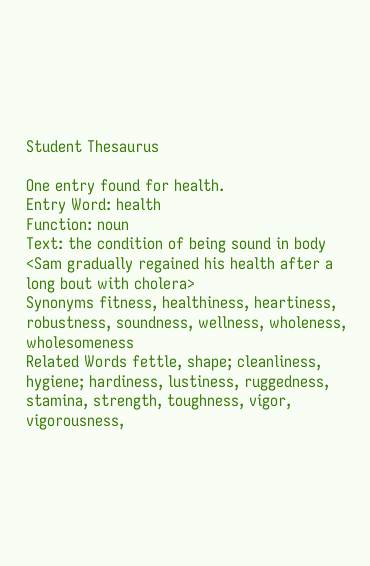Student Thesaurus

One entry found for health.
Entry Word: health
Function: noun
Text: the condition of being sound in body <Sam gradually regained his health after a long bout with cholera>
Synonyms fitness, healthiness, heartiness, robustness, soundness, wellness, wholeness, wholesomeness
Related Words fettle, shape; cleanliness, hygiene; hardiness, lustiness, ruggedness, stamina, strength, toughness, vigor, vigorousness,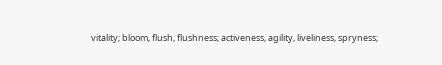vitality; bloom, flush, flushness; activeness, agility, liveliness, spryness;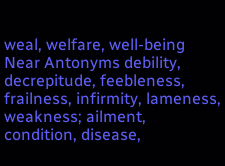weal, welfare, well-being
Near Antonyms debility, decrepitude, feebleness, frailness, infirmity, lameness, weakness; ailment, condition, disease,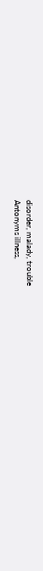disorder, malady, trouble
Antonyms illness,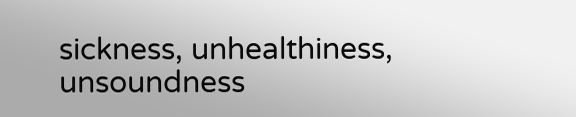sickness, unhealthiness, unsoundness